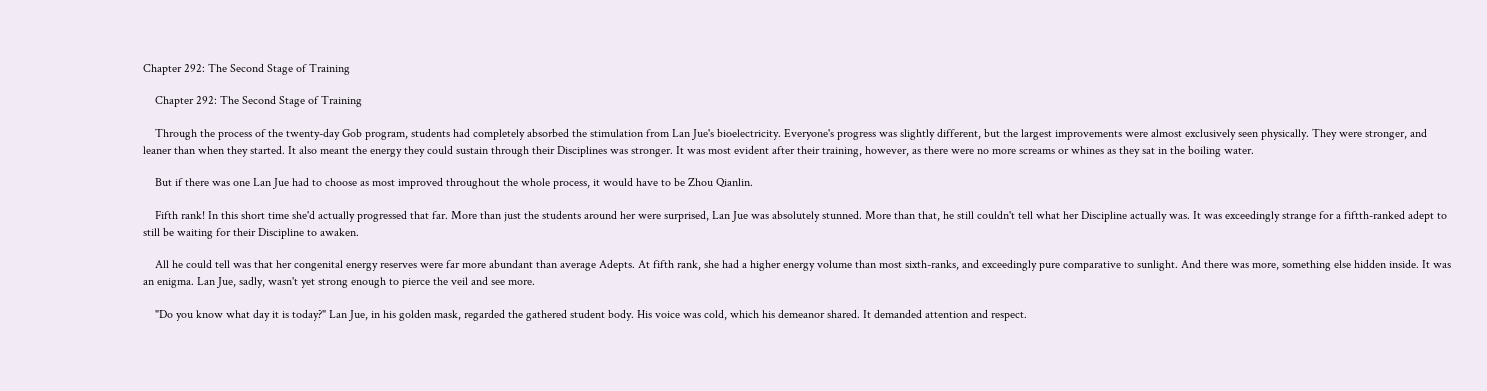Chapter 292: The Second Stage of Training

    Chapter 292: The Second Stage of Training

    Through the process of the twenty-day Gob program, students had completely absorbed the stimulation from Lan Jue's bioelectricity. Everyone's progress was slightly different, but the largest improvements were almost exclusively seen physically. They were stronger, and leaner than when they started. It also meant the energy they could sustain through their Disciplines was stronger. It was most evident after their training, however, as there were no more screams or whines as they sat in the boiling water.

    But if there was one Lan Jue had to choose as most improved throughout the whole process, it would have to be Zhou Qianlin.

    Fifth rank! In this short time she'd actually progressed that far. More than just the students around her were surprised, Lan Jue was absolutely stunned. More than that, he still couldn't tell what her Discipline actually was. It was exceedingly strange for a fiftth-ranked adept to still be waiting for their Discipline to awaken.

    All he could tell was that her congenital energy reserves were far more abundant than average Adepts. At fifth rank, she had a higher energy volume than most sixth-ranks, and exceedingly pure comparative to sunlight. And there was more, something else hidden inside. It was an enigma. Lan Jue, sadly, wasn't yet strong enough to pierce the veil and see more.

    "Do you know what day it is today?" Lan Jue, in his golden mask, regarded the gathered student body. His voice was cold, which his demeanor shared. It demanded attention and respect.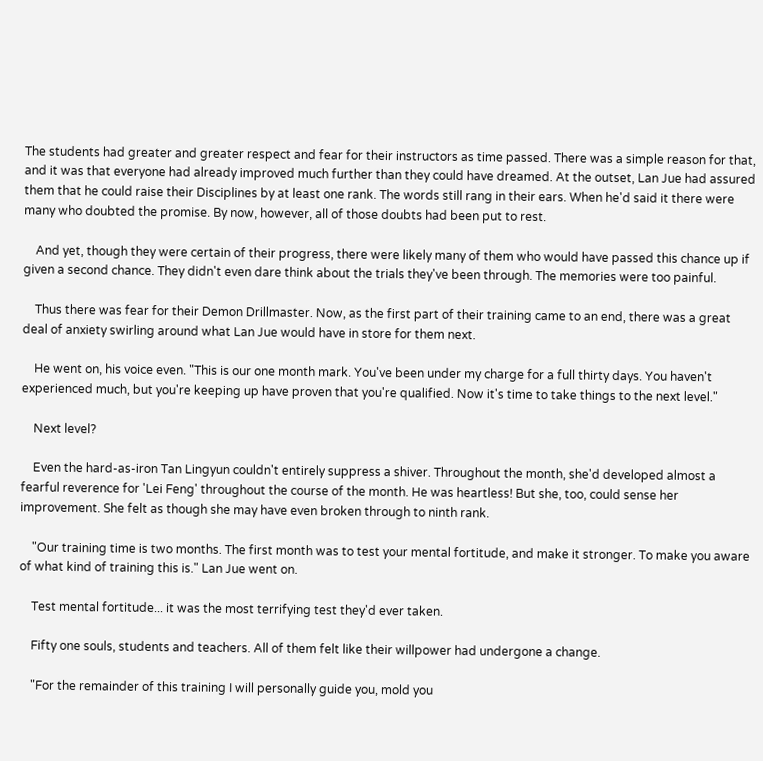The students had greater and greater respect and fear for their instructors as time passed. There was a simple reason for that, and it was that everyone had already improved much further than they could have dreamed. At the outset, Lan Jue had assured them that he could raise their Disciplines by at least one rank. The words still rang in their ears. When he'd said it there were many who doubted the promise. By now, however, all of those doubts had been put to rest.

    And yet, though they were certain of their progress, there were likely many of them who would have passed this chance up if given a second chance. They didn't even dare think about the trials they've been through. The memories were too painful.

    Thus there was fear for their Demon Drillmaster. Now, as the first part of their training came to an end, there was a great deal of anxiety swirling around what Lan Jue would have in store for them next.

    He went on, his voice even. "This is our one month mark. You've been under my charge for a full thirty days. You haven't experienced much, but you're keeping up have proven that you're qualified. Now it's time to take things to the next level."

    Next level?

    Even the hard-as-iron Tan Lingyun couldn't entirely suppress a shiver. Throughout the month, she'd developed almost a fearful reverence for 'Lei Feng' throughout the course of the month. He was heartless! But she, too, could sense her improvement. She felt as though she may have even broken through to ninth rank.

    "Our training time is two months. The first month was to test your mental fortitude, and make it stronger. To make you aware of what kind of training this is." Lan Jue went on.

    Test mental fortitude... it was the most terrifying test they'd ever taken.

    Fifty one souls, students and teachers. All of them felt like their willpower had undergone a change.

    "For the remainder of this training I will personally guide you, mold you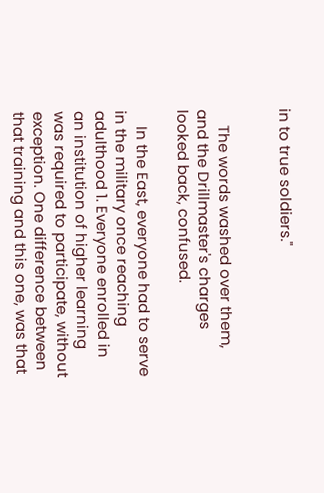in to true soldiers."


    The words washed over them, and the Drillmaster's charges looked back, confused.

    In the East, everyone had to serve in the military once reaching adulthood 1. Everyone enrolled in an institution of higher learning was required to participate, without exception. One difference between that training and this one, was that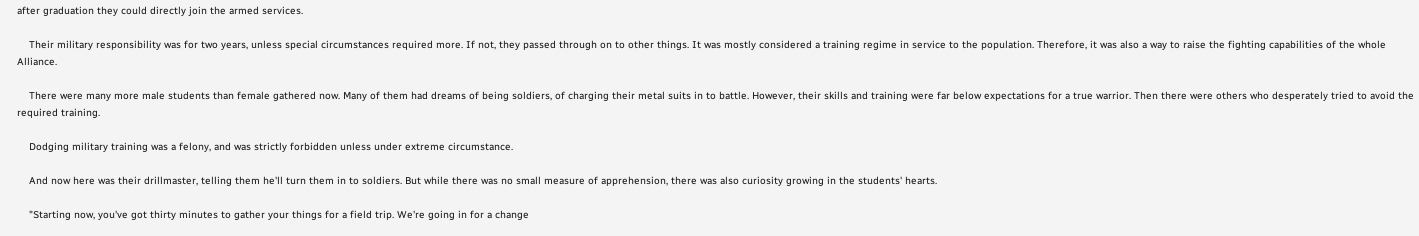after graduation they could directly join the armed services.

    Their military responsibility was for two years, unless special circumstances required more. If not, they passed through on to other things. It was mostly considered a training regime in service to the population. Therefore, it was also a way to raise the fighting capabilities of the whole Alliance.

    There were many more male students than female gathered now. Many of them had dreams of being soldiers, of charging their metal suits in to battle. However, their skills and training were far below expectations for a true warrior. Then there were others who desperately tried to avoid the required training.

    Dodging military training was a felony, and was strictly forbidden unless under extreme circumstance.

    And now here was their drillmaster, telling them he'll turn them in to soldiers. But while there was no small measure of apprehension, there was also curiosity growing in the students' hearts.

    "Starting now, you've got thirty minutes to gather your things for a field trip. We're going in for a change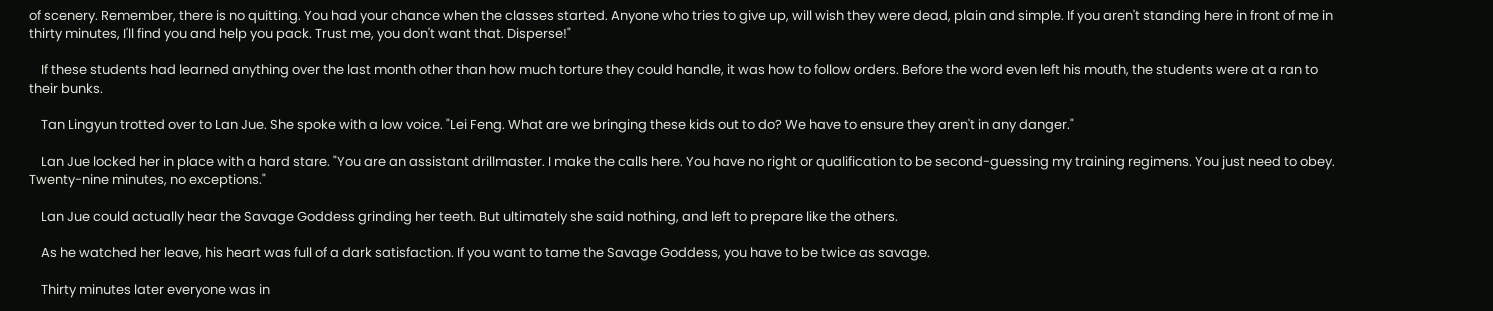of scenery. Remember, there is no quitting. You had your chance when the classes started. Anyone who tries to give up, will wish they were dead, plain and simple. If you aren't standing here in front of me in thirty minutes, I'll find you and help you pack. Trust me, you don't want that. Disperse!"

    If these students had learned anything over the last month other than how much torture they could handle, it was how to follow orders. Before the word even left his mouth, the students were at a ran to their bunks.

    Tan Lingyun trotted over to Lan Jue. She spoke with a low voice. "Lei Feng. What are we bringing these kids out to do? We have to ensure they aren't in any danger."

    Lan Jue locked her in place with a hard stare. "You are an assistant drillmaster. I make the calls here. You have no right or qualification to be second-guessing my training regimens. You just need to obey. Twenty-nine minutes, no exceptions."

    Lan Jue could actually hear the Savage Goddess grinding her teeth. But ultimately she said nothing, and left to prepare like the others.

    As he watched her leave, his heart was full of a dark satisfaction. If you want to tame the Savage Goddess, you have to be twice as savage.

    Thirty minutes later everyone was in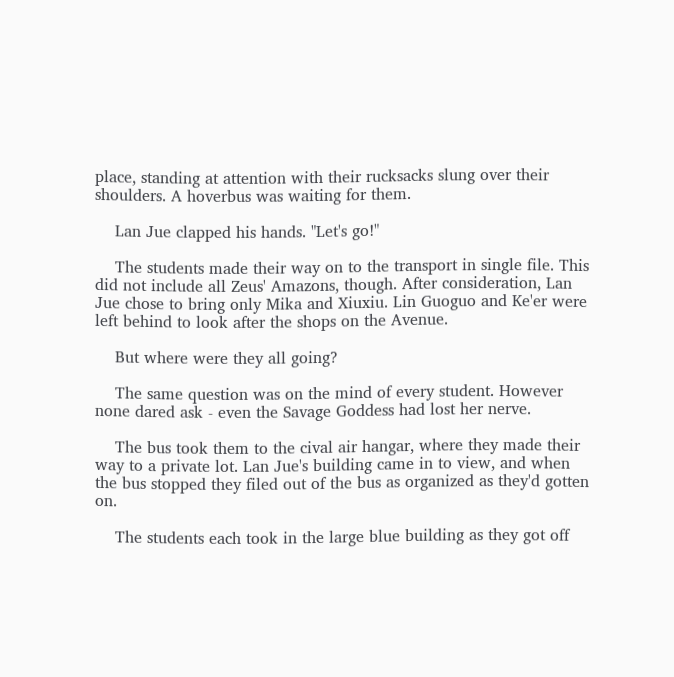place, standing at attention with their rucksacks slung over their shoulders. A hoverbus was waiting for them.

    Lan Jue clapped his hands. "Let's go!"

    The students made their way on to the transport in single file. This did not include all Zeus' Amazons, though. After consideration, Lan Jue chose to bring only Mika and Xiuxiu. Lin Guoguo and Ke'er were left behind to look after the shops on the Avenue.

    But where were they all going?

    The same question was on the mind of every student. However none dared ask - even the Savage Goddess had lost her nerve.

    The bus took them to the cival air hangar, where they made their way to a private lot. Lan Jue's building came in to view, and when the bus stopped they filed out of the bus as organized as they'd gotten on.

    The students each took in the large blue building as they got off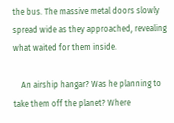the bus. The massive metal doors slowly spread wide as they approached, revealing what waited for them inside.

    An airship hangar? Was he planning to take them off the planet? Where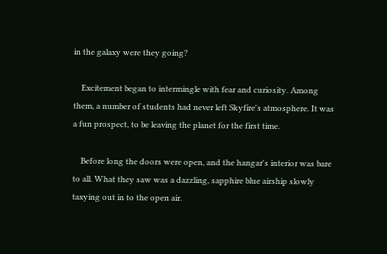in the galaxy were they going?

    Excitement began to intermingle with fear and curiosity. Among them, a number of students had never left Skyfire's atmosphere. It was a fun prospect, to be leaving the planet for the first time.

    Before long the doors were open, and the hangar's interior was bare to all. What they saw was a dazzling, sapphire blue airship slowly taxying out in to the open air.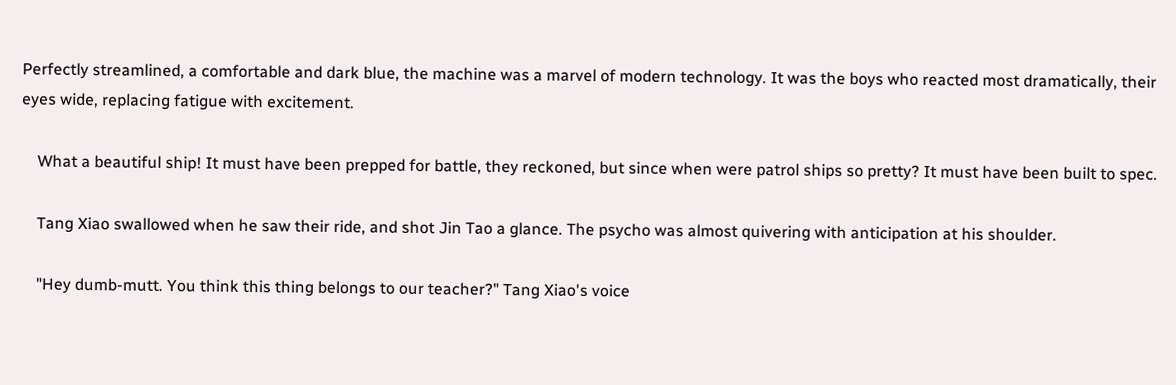Perfectly streamlined, a comfortable and dark blue, the machine was a marvel of modern technology. It was the boys who reacted most dramatically, their eyes wide, replacing fatigue with excitement.

    What a beautiful ship! It must have been prepped for battle, they reckoned, but since when were patrol ships so pretty? It must have been built to spec.

    Tang Xiao swallowed when he saw their ride, and shot Jin Tao a glance. The psycho was almost quivering with anticipation at his shoulder.

    "Hey dumb-mutt. You think this thing belongs to our teacher?" Tang Xiao's voice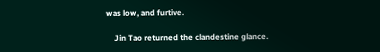was low, and furtive.

    Jin Tao returned the clandestine glance.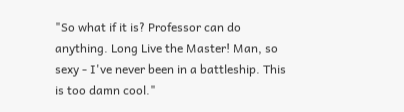"So what if it is? Professor can do anything. Long Live the Master! Man, so sexy - I've never been in a battleship. This is too damn cool."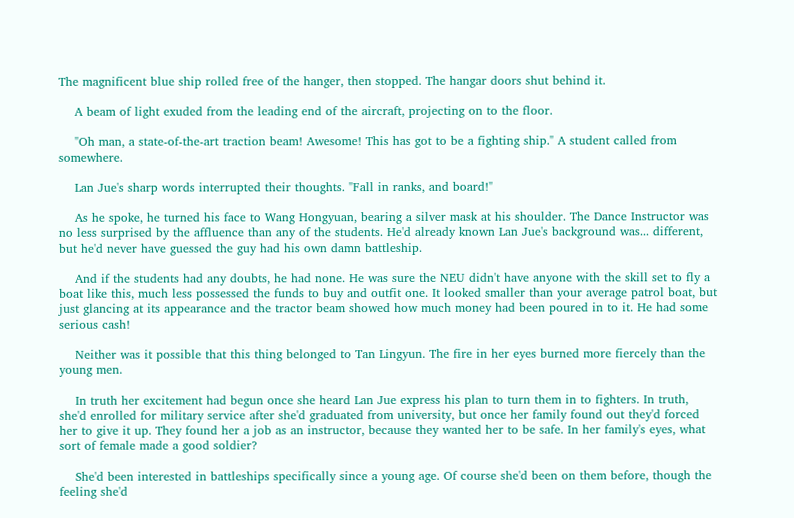The magnificent blue ship rolled free of the hanger, then stopped. The hangar doors shut behind it.

    A beam of light exuded from the leading end of the aircraft, projecting on to the floor.

    "Oh man, a state-of-the-art traction beam! Awesome! This has got to be a fighting ship." A student called from somewhere.

    Lan Jue's sharp words interrupted their thoughts. "Fall in ranks, and board!"

    As he spoke, he turned his face to Wang Hongyuan, bearing a silver mask at his shoulder. The Dance Instructor was no less surprised by the affluence than any of the students. He'd already known Lan Jue's background was... different, but he'd never have guessed the guy had his own damn battleship.

    And if the students had any doubts, he had none. He was sure the NEU didn't have anyone with the skill set to fly a boat like this, much less possessed the funds to buy and outfit one. It looked smaller than your average patrol boat, but just glancing at its appearance and the tractor beam showed how much money had been poured in to it. He had some serious cash!

    Neither was it possible that this thing belonged to Tan Lingyun. The fire in her eyes burned more fiercely than the young men.

    In truth her excitement had begun once she heard Lan Jue express his plan to turn them in to fighters. In truth, she'd enrolled for military service after she'd graduated from university, but once her family found out they'd forced her to give it up. They found her a job as an instructor, because they wanted her to be safe. In her family's eyes, what sort of female made a good soldier?

    She'd been interested in battleships specifically since a young age. Of course she'd been on them before, though the feeling she'd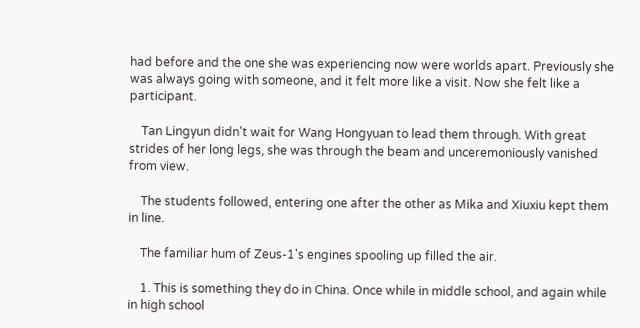had before and the one she was experiencing now were worlds apart. Previously she was always going with someone, and it felt more like a visit. Now she felt like a participant.

    Tan Lingyun didn't wait for Wang Hongyuan to lead them through. With great strides of her long legs, she was through the beam and unceremoniously vanished from view.

    The students followed, entering one after the other as Mika and Xiuxiu kept them in line.

    The familiar hum of Zeus-1's engines spooling up filled the air.

    1. This is something they do in China. Once while in middle school, and again while in high school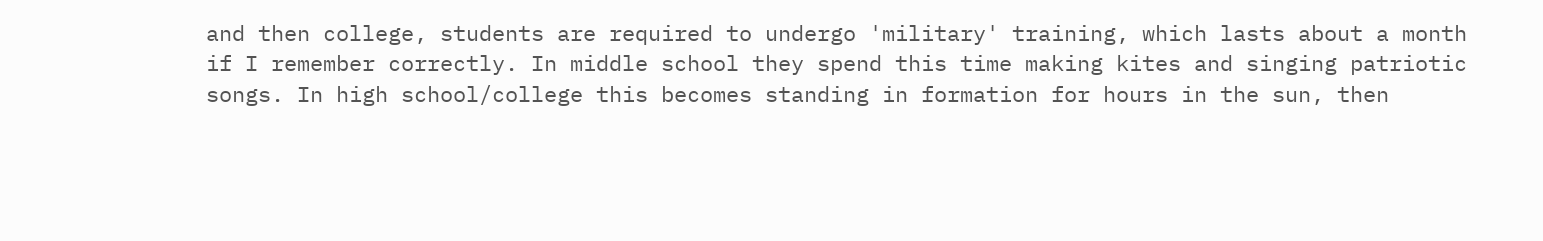and then college, students are required to undergo 'military' training, which lasts about a month if I remember correctly. In middle school they spend this time making kites and singing patriotic songs. In high school/college this becomes standing in formation for hours in the sun, then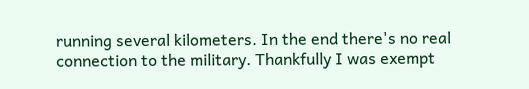running several kilometers. In the end there's no real connection to the military. Thankfully I was exempt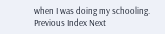when I was doing my schooling.
Previous Index Next